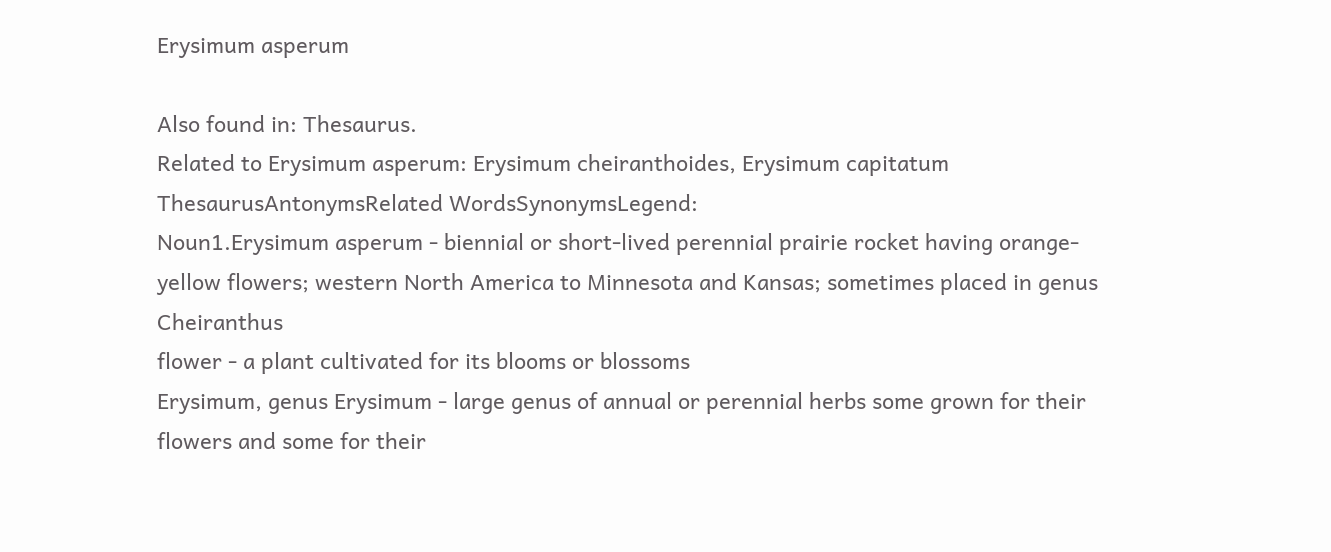Erysimum asperum

Also found in: Thesaurus.
Related to Erysimum asperum: Erysimum cheiranthoides, Erysimum capitatum
ThesaurusAntonymsRelated WordsSynonymsLegend:
Noun1.Erysimum asperum - biennial or short-lived perennial prairie rocket having orange-yellow flowers; western North America to Minnesota and Kansas; sometimes placed in genus Cheiranthus
flower - a plant cultivated for its blooms or blossoms
Erysimum, genus Erysimum - large genus of annual or perennial herbs some grown for their flowers and some for their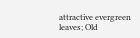attractive evergreen leaves; Old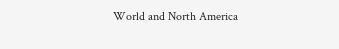World and North America